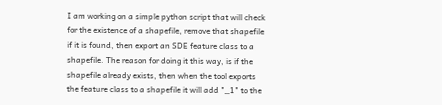I am working on a simple python script that will check for the existence of a shapefile, remove that shapefile if it is found, then export an SDE feature class to a shapefile. The reason for doing it this way, is if the shapefile already exists, then when the tool exports the feature class to a shapefile it will add "_1" to the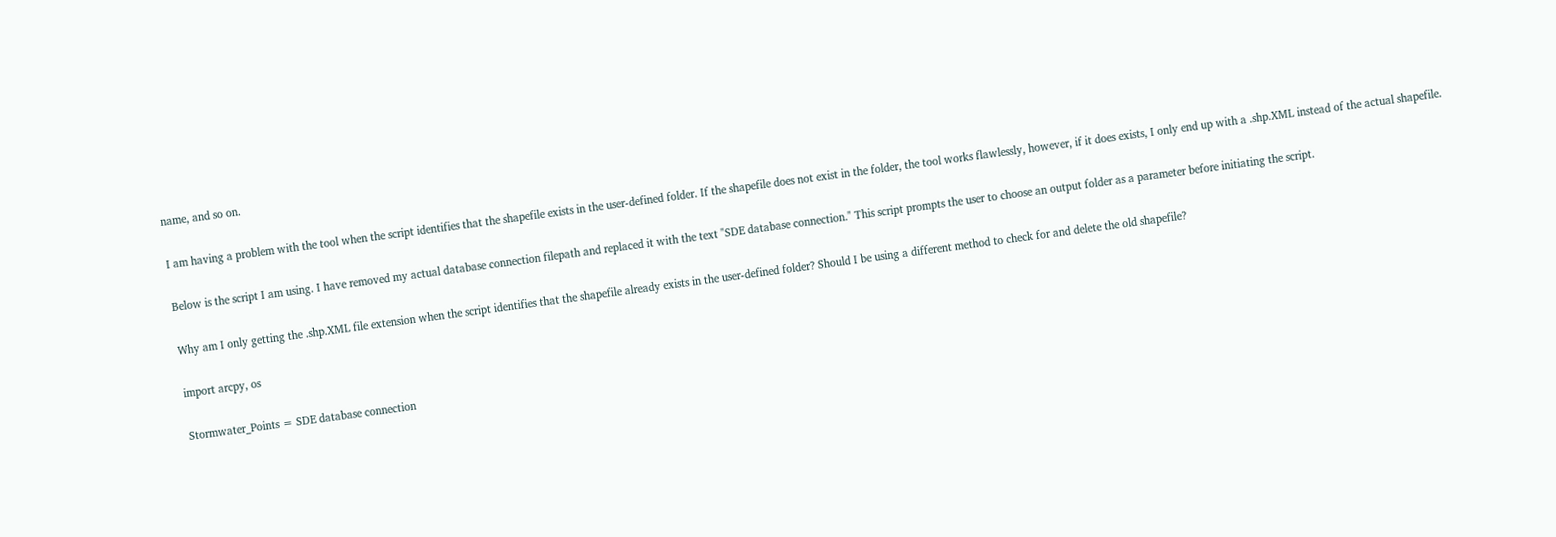name, and so on.

I am having a problem with the tool when the script identifies that the shapefile exists in the user-defined folder. If the shapefile does not exist in the folder, the tool works flawlessly, however, if it does exists, I only end up with a .shp.XML instead of the actual shapefile.

Below is the script I am using. I have removed my actual database connection filepath and replaced it with the text "SDE database connection." This script prompts the user to choose an output folder as a parameter before initiating the script.

Why am I only getting the .shp.XML file extension when the script identifies that the shapefile already exists in the user-defined folder? Should I be using a different method to check for and delete the old shapefile?

import arcpy, os

Stormwater_Points = SDE database connection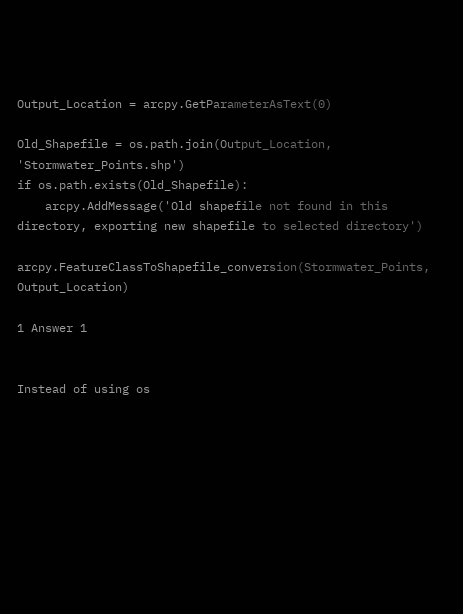Output_Location = arcpy.GetParameterAsText(0)

Old_Shapefile = os.path.join(Output_Location, 'Stormwater_Points.shp')
if os.path.exists(Old_Shapefile):
    arcpy.AddMessage('Old shapefile not found in this directory, exporting new shapefile to selected directory')

arcpy.FeatureClassToShapefile_conversion(Stormwater_Points, Output_Location)

1 Answer 1


Instead of using os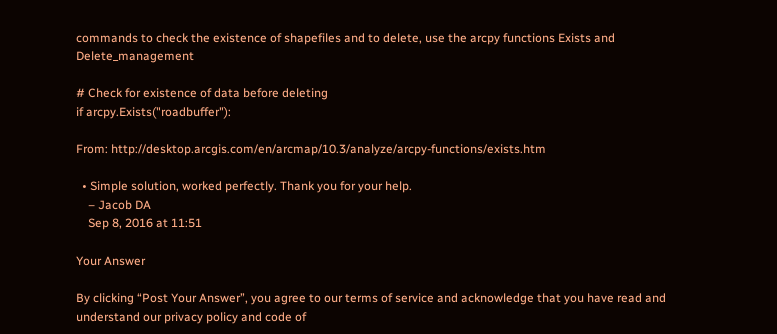commands to check the existence of shapefiles and to delete, use the arcpy functions Exists and Delete_management

# Check for existence of data before deleting
if arcpy.Exists("roadbuffer"):

From: http://desktop.arcgis.com/en/arcmap/10.3/analyze/arcpy-functions/exists.htm

  • Simple solution, worked perfectly. Thank you for your help.
    – Jacob DA
    Sep 8, 2016 at 11:51

Your Answer

By clicking “Post Your Answer”, you agree to our terms of service and acknowledge that you have read and understand our privacy policy and code of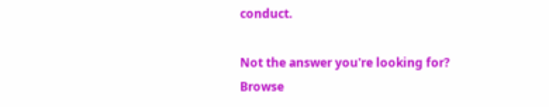conduct.

Not the answer you're looking for? Browse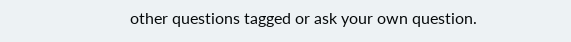other questions tagged or ask your own question.